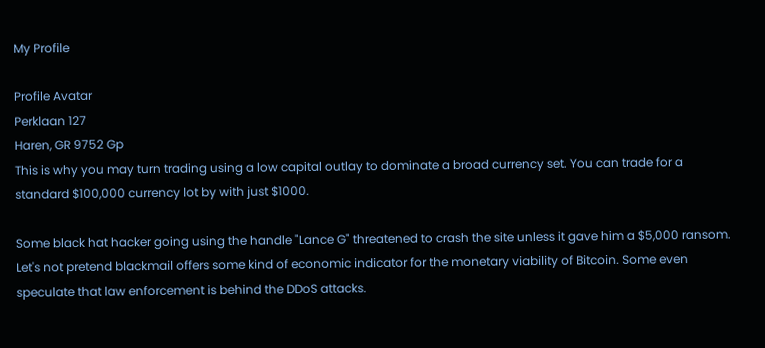My Profile

Profile Avatar
Perklaan 127
Haren, GR 9752 Gp
This is why you may turn trading using a low capital outlay to dominate a broad currency set. You can trade for a standard $100,000 currency lot by with just $1000.

Some black hat hacker going using the handle "Lance G" threatened to crash the site unless it gave him a $5,000 ransom. Let's not pretend blackmail offers some kind of economic indicator for the monetary viability of Bitcoin. Some even speculate that law enforcement is behind the DDoS attacks.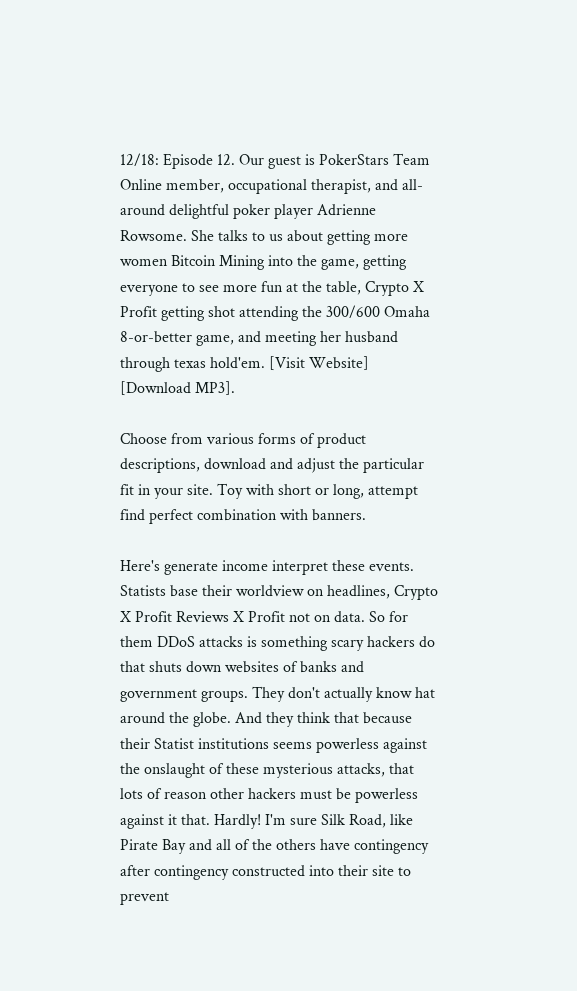12/18: Episode 12. Our guest is PokerStars Team Online member, occupational therapist, and all-around delightful poker player Adrienne Rowsome. She talks to us about getting more women Bitcoin Mining into the game, getting everyone to see more fun at the table, Crypto X Profit getting shot attending the 300/600 Omaha 8-or-better game, and meeting her husband through texas hold'em. [Visit Website] [Download MP3].

Choose from various forms of product descriptions, download and adjust the particular fit in your site. Toy with short or long, attempt find perfect combination with banners.

Here's generate income interpret these events. Statists base their worldview on headlines, Crypto X Profit Reviews X Profit not on data. So for them DDoS attacks is something scary hackers do that shuts down websites of banks and government groups. They don't actually know hat around the globe. And they think that because their Statist institutions seems powerless against the onslaught of these mysterious attacks, that lots of reason other hackers must be powerless against it that. Hardly! I'm sure Silk Road, like Pirate Bay and all of the others have contingency after contingency constructed into their site to prevent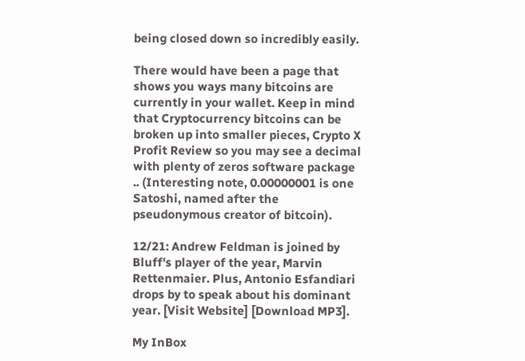being closed down so incredibly easily.

There would have been a page that shows you ways many bitcoins are currently in your wallet. Keep in mind that Cryptocurrency bitcoins can be broken up into smaller pieces, Crypto X Profit Review so you may see a decimal with plenty of zeros software package .. (Interesting note, 0.00000001 is one Satoshi, named after the pseudonymous creator of bitcoin).

12/21: Andrew Feldman is joined by Bluff's player of the year, Marvin Rettenmaier. Plus, Antonio Esfandiari drops by to speak about his dominant year. [Visit Website] [Download MP3].

My InBox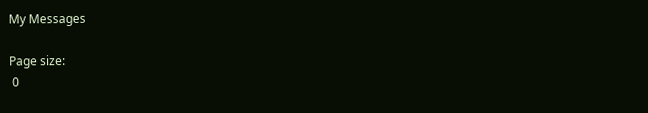My Messages

Page size:
 0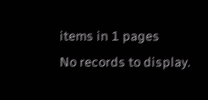items in 1 pages
No records to display.